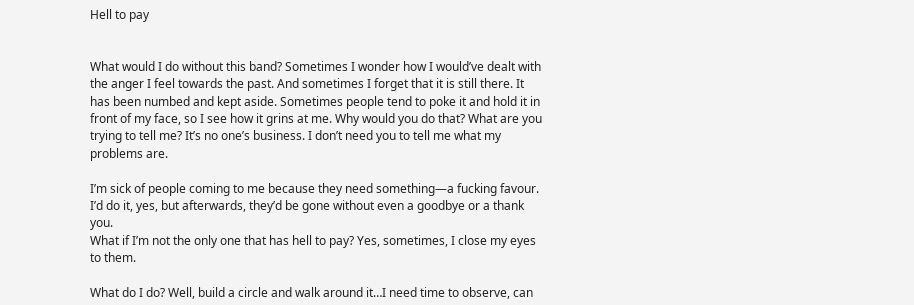Hell to pay


What would I do without this band? Sometimes I wonder how I would’ve dealt with the anger I feel towards the past. And sometimes I forget that it is still there. It has been numbed and kept aside. Sometimes people tend to poke it and hold it in front of my face, so I see how it grins at me. Why would you do that? What are you trying to tell me? It’s no one’s business. I don’t need you to tell me what my problems are.

I’m sick of people coming to me because they need something—a fucking favour. I’d do it, yes, but afterwards, they’d be gone without even a goodbye or a thank you.
What if I’m not the only one that has hell to pay? Yes, sometimes, I close my eyes to them.

What do I do? Well, build a circle and walk around it…I need time to observe, can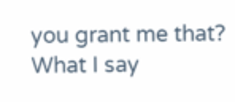you grant me that? What I say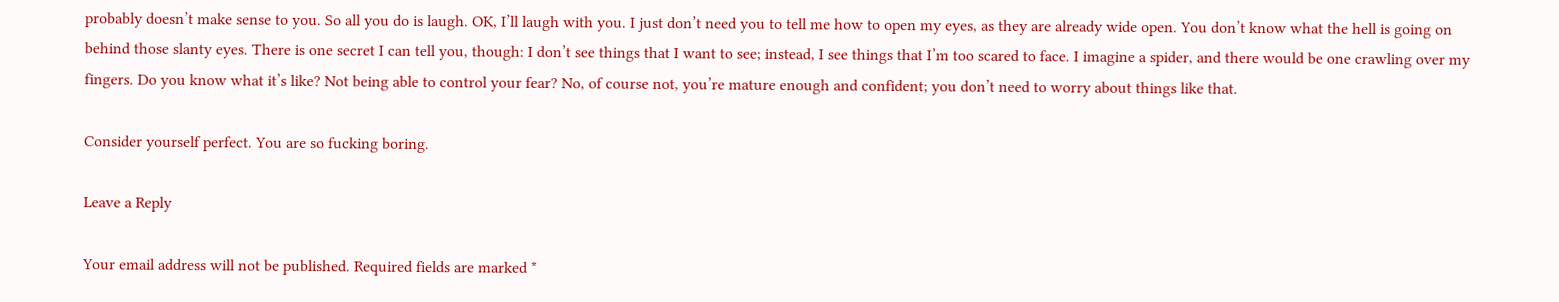probably doesn’t make sense to you. So all you do is laugh. OK, I’ll laugh with you. I just don’t need you to tell me how to open my eyes, as they are already wide open. You don’t know what the hell is going on behind those slanty eyes. There is one secret I can tell you, though: I don’t see things that I want to see; instead, I see things that I’m too scared to face. I imagine a spider, and there would be one crawling over my fingers. Do you know what it’s like? Not being able to control your fear? No, of course not, you’re mature enough and confident; you don’t need to worry about things like that.

Consider yourself perfect. You are so fucking boring.

Leave a Reply

Your email address will not be published. Required fields are marked *